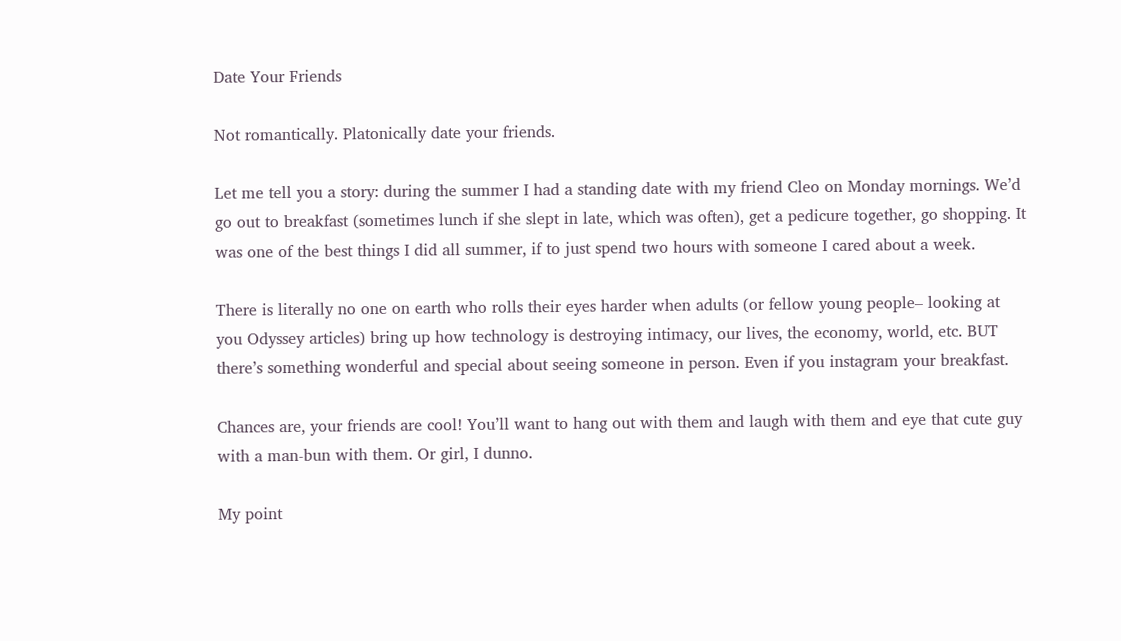Date Your Friends

Not romantically. Platonically date your friends.

Let me tell you a story: during the summer I had a standing date with my friend Cleo on Monday mornings. We’d go out to breakfast (sometimes lunch if she slept in late, which was often), get a pedicure together, go shopping. It was one of the best things I did all summer, if to just spend two hours with someone I cared about a week.

There is literally no one on earth who rolls their eyes harder when adults (or fellow young people– looking at you Odyssey articles) bring up how technology is destroying intimacy, our lives, the economy, world, etc. BUT there’s something wonderful and special about seeing someone in person. Even if you instagram your breakfast.

Chances are, your friends are cool! You’ll want to hang out with them and laugh with them and eye that cute guy with a man-bun with them. Or girl, I dunno.

My point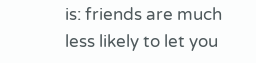is: friends are much less likely to let you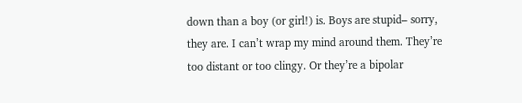down than a boy (or girl!) is. Boys are stupid– sorry, they are. I can’t wrap my mind around them. They’re too distant or too clingy. Or they’re a bipolar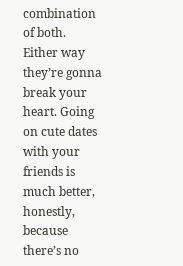combination of both. Either way they’re gonna break your heart. Going on cute dates with your friends is much better, honestly, because there’s no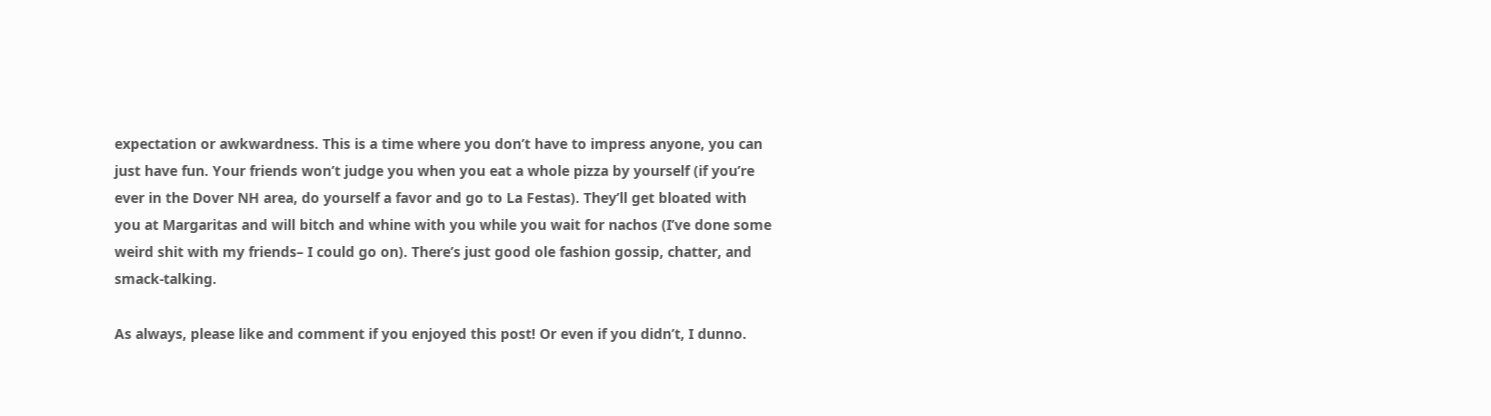expectation or awkwardness. This is a time where you don’t have to impress anyone, you can just have fun. Your friends won’t judge you when you eat a whole pizza by yourself (if you’re ever in the Dover NH area, do yourself a favor and go to La Festas). They’ll get bloated with you at Margaritas and will bitch and whine with you while you wait for nachos (I’ve done some weird shit with my friends– I could go on). There’s just good ole fashion gossip, chatter, and smack-talking.

As always, please like and comment if you enjoyed this post! Or even if you didn’t, I dunno.